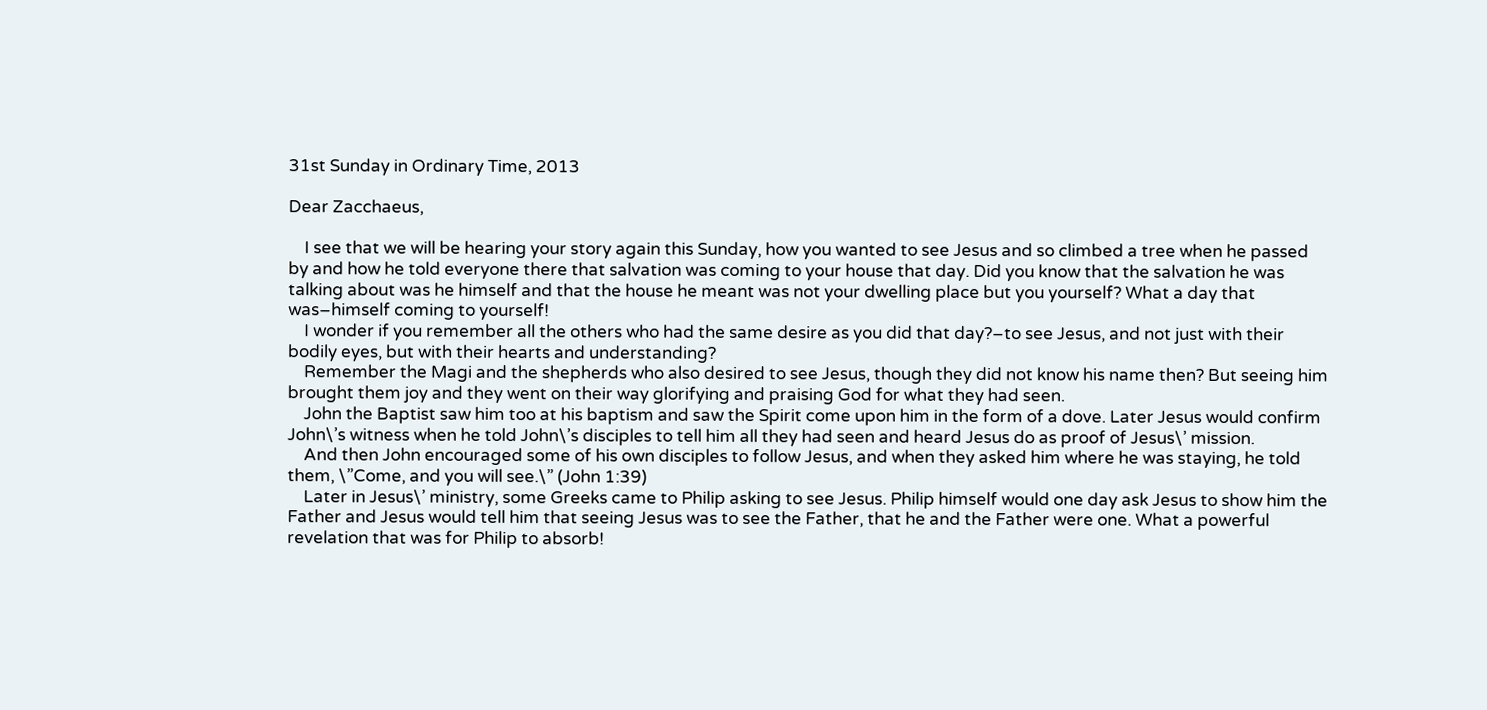31st Sunday in Ordinary Time, 2013

Dear Zacchaeus,

    I see that we will be hearing your story again this Sunday, how you wanted to see Jesus and so climbed a tree when he passed by and how he told everyone there that salvation was coming to your house that day. Did you know that the salvation he was talking about was he himself and that the house he meant was not your dwelling place but you yourself? What a day that was–himself coming to yourself!
    I wonder if you remember all the others who had the same desire as you did that day?–to see Jesus, and not just with their bodily eyes, but with their hearts and understanding?
    Remember the Magi and the shepherds who also desired to see Jesus, though they did not know his name then? But seeing him brought them joy and they went on their way glorifying and praising God for what they had seen.
    John the Baptist saw him too at his baptism and saw the Spirit come upon him in the form of a dove. Later Jesus would confirm John\’s witness when he told John\’s disciples to tell him all they had seen and heard Jesus do as proof of Jesus\’ mission.
    And then John encouraged some of his own disciples to follow Jesus, and when they asked him where he was staying, he told them, \”Come, and you will see.\” (John 1:39)
    Later in Jesus\’ ministry, some Greeks came to Philip asking to see Jesus. Philip himself would one day ask Jesus to show him the Father and Jesus would tell him that seeing Jesus was to see the Father, that he and the Father were one. What a powerful revelation that was for Philip to absorb!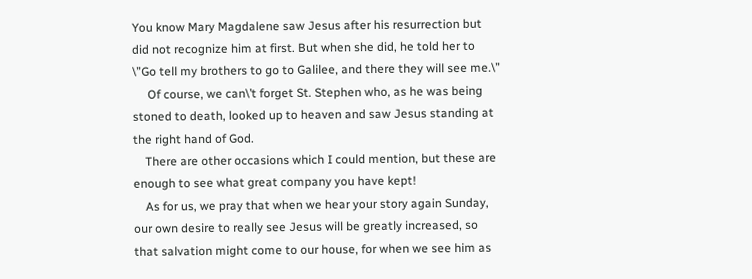You know Mary Magdalene saw Jesus after his resurrection but did not recognize him at first. But when she did, he told her to \”Go tell my brothers to go to Galilee, and there they will see me.\”
     Of course, we can\’t forget St. Stephen who, as he was being stoned to death, looked up to heaven and saw Jesus standing at the right hand of God.
    There are other occasions which I could mention, but these are enough to see what great company you have kept!
    As for us, we pray that when we hear your story again Sunday, our own desire to really see Jesus will be greatly increased, so that salvation might come to our house, for when we see him as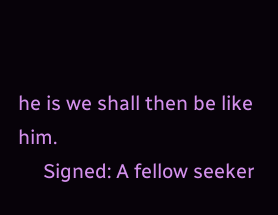he is we shall then be like him.
     Signed: A fellow seeker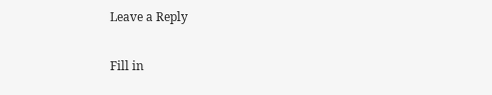Leave a Reply

Fill in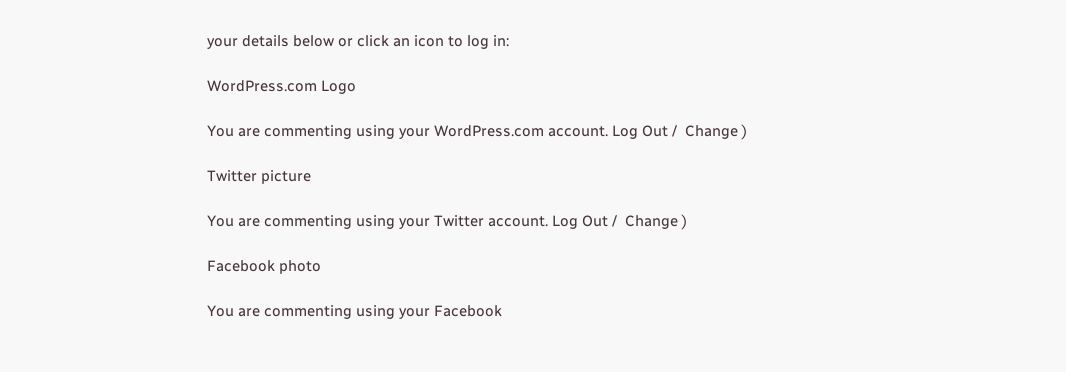your details below or click an icon to log in:

WordPress.com Logo

You are commenting using your WordPress.com account. Log Out /  Change )

Twitter picture

You are commenting using your Twitter account. Log Out /  Change )

Facebook photo

You are commenting using your Facebook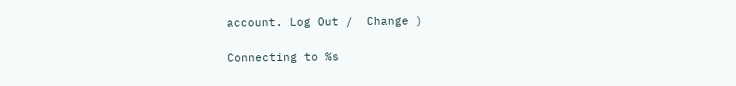account. Log Out /  Change )

Connecting to %s